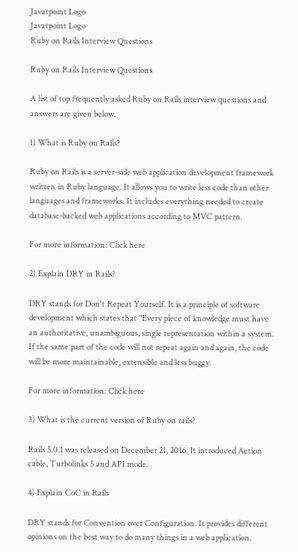Javatpoint Logo
Javatpoint Logo
Ruby on Rails Interview Questions

Ruby on Rails Interview Questions

A list of top frequently asked Ruby on Rails interview questions and answers are given below.

1) What is Ruby on Rails?

Ruby on Rails is a server-side web application development framework written in Ruby language. It allows you to write less code than other languages and frameworks. It includes everything needed to create database-backed web applications according to MVC pattern.

For more information: Click here

2) Explain DRY in Rails?

DRY stands for Don't Repeat Yourself. It is a principle of software development which states that "Every piece of knowledge must have an authoritative, unambiguous, single representation within a system. If the same part of the code will not repeat again and again, the code will be more maintainable, extensible and less buggy.

For more information: Click here

3) What is the current version of Ruby on rails?

Rails 5.0.1 was released on December 21, 2016. It introduced Action cable, Turbolinks 5 and API mode.

4) Explain CoC in Rails

DRY stands for Convention over Configuration. It provides different opinions on the best way to do many things in a web application.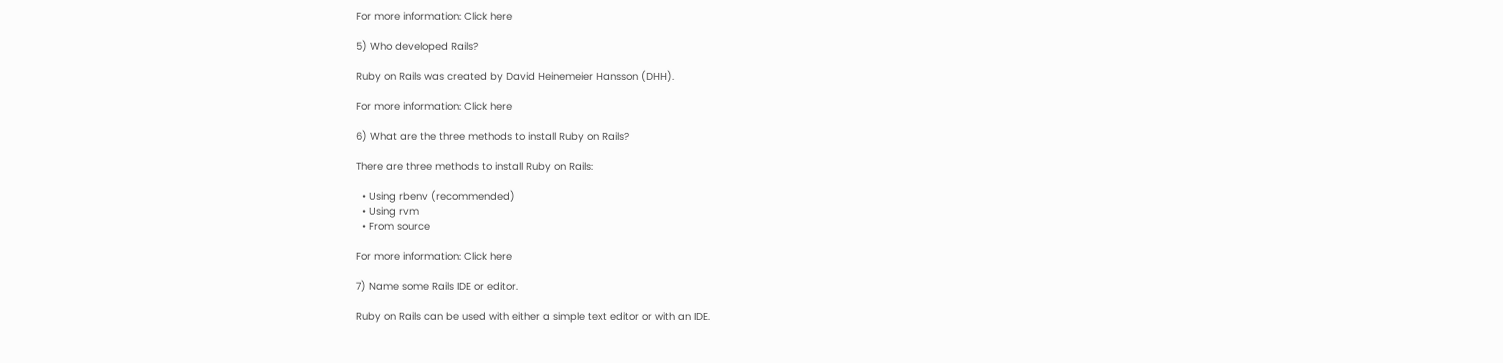For more information: Click here

5) Who developed Rails?

Ruby on Rails was created by David Heinemeier Hansson (DHH).

For more information: Click here

6) What are the three methods to install Ruby on Rails?

There are three methods to install Ruby on Rails:

  • Using rbenv (recommended)
  • Using rvm
  • From source

For more information: Click here

7) Name some Rails IDE or editor.

Ruby on Rails can be used with either a simple text editor or with an IDE.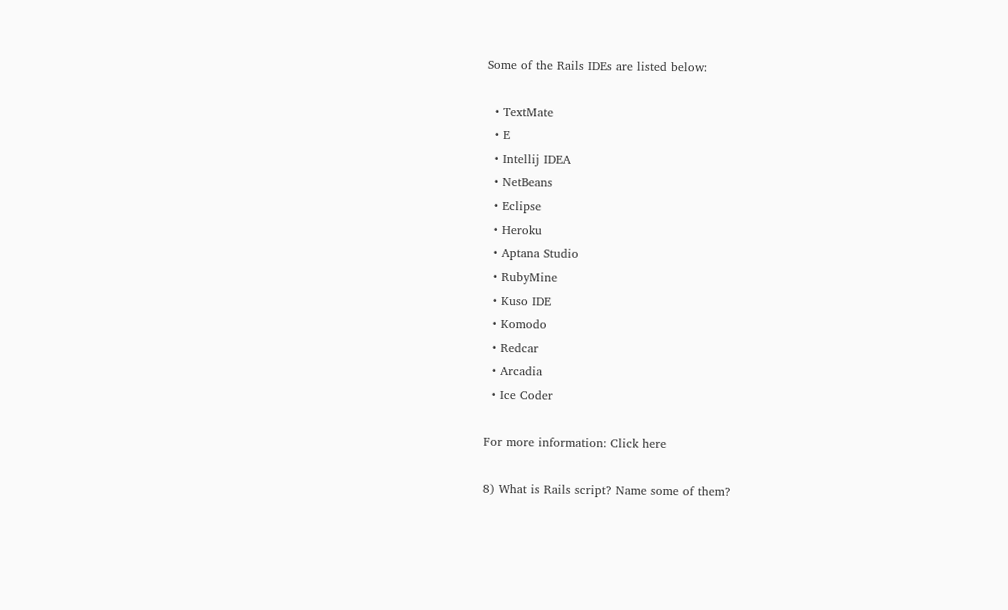Some of the Rails IDEs are listed below:

  • TextMate
  • E
  • Intellij IDEA
  • NetBeans
  • Eclipse
  • Heroku
  • Aptana Studio
  • RubyMine
  • Kuso IDE
  • Komodo
  • Redcar
  • Arcadia
  • Ice Coder

For more information: Click here

8) What is Rails script? Name some of them?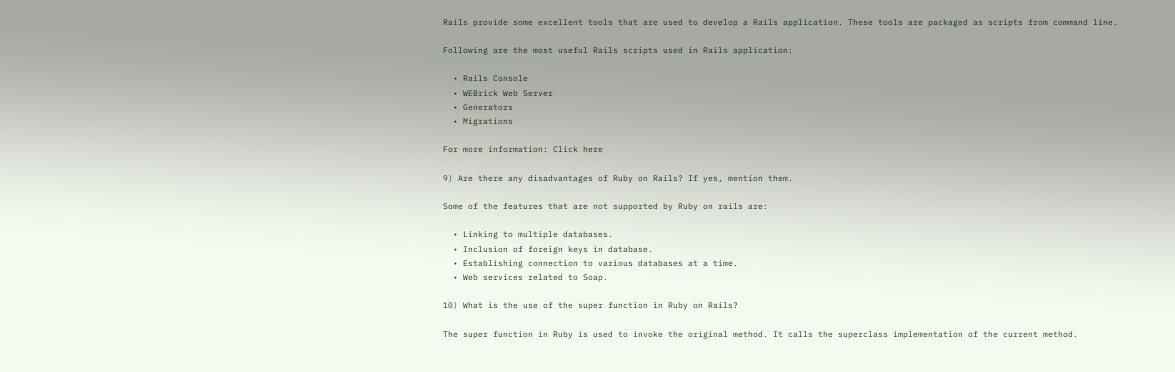Rails provide some excellent tools that are used to develop a Rails application. These tools are packaged as scripts from command line.

Following are the most useful Rails scripts used in Rails application:

  • Rails Console
  • WEBrick Web Server
  • Generators
  • Migrations

For more information: Click here

9) Are there any disadvantages of Ruby on Rails? If yes, mention them.

Some of the features that are not supported by Ruby on rails are:

  • Linking to multiple databases.
  • Inclusion of foreign keys in database.
  • Establishing connection to various databases at a time.
  • Web services related to Soap.

10) What is the use of the super function in Ruby on Rails?

The super function in Ruby is used to invoke the original method. It calls the superclass implementation of the current method.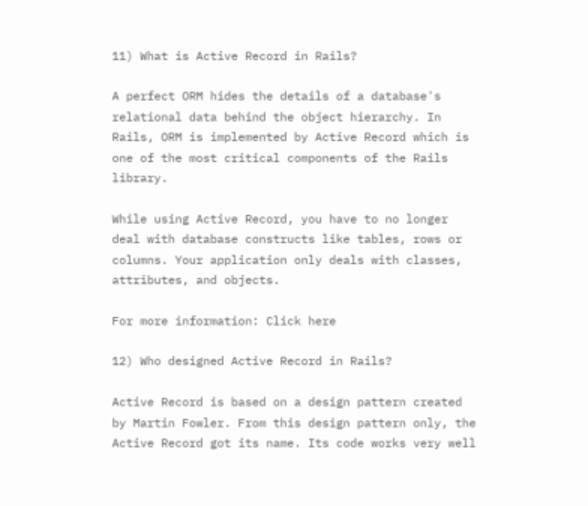11) What is Active Record in Rails?

A perfect ORM hides the details of a database's relational data behind the object hierarchy. In Rails, ORM is implemented by Active Record which is one of the most critical components of the Rails library.

While using Active Record, you have to no longer deal with database constructs like tables, rows or columns. Your application only deals with classes, attributes, and objects.

For more information: Click here

12) Who designed Active Record in Rails?

Active Record is based on a design pattern created by Martin Fowler. From this design pattern only, the Active Record got its name. Its code works very well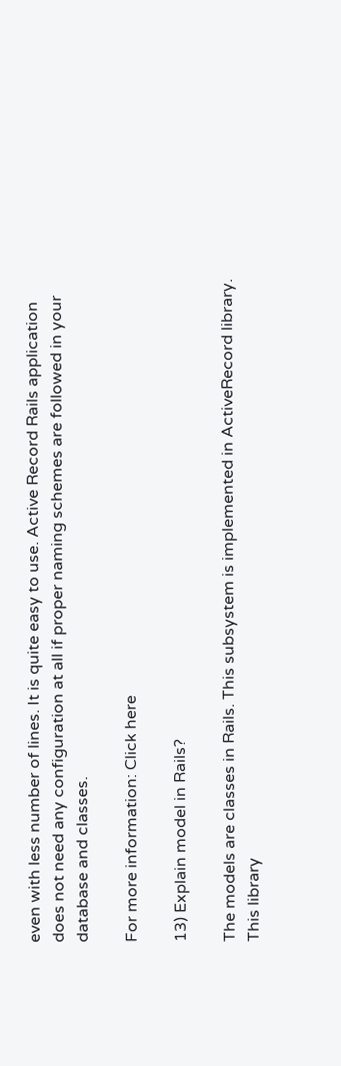even with less number of lines. It is quite easy to use. Active Record Rails application does not need any configuration at all if proper naming schemes are followed in your database and classes.

For more information: Click here

13) Explain model in Rails?

The models are classes in Rails. This subsystem is implemented in ActiveRecord library. This library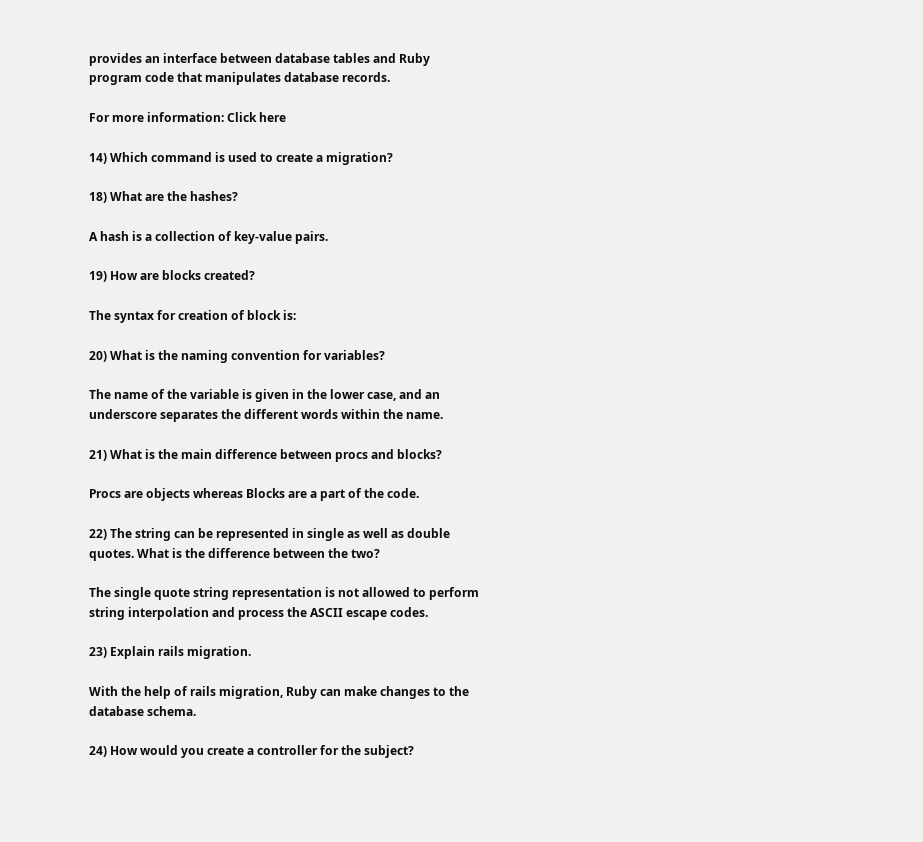provides an interface between database tables and Ruby program code that manipulates database records.

For more information: Click here

14) Which command is used to create a migration?

18) What are the hashes?

A hash is a collection of key-value pairs.

19) How are blocks created?

The syntax for creation of block is:

20) What is the naming convention for variables?

The name of the variable is given in the lower case, and an underscore separates the different words within the name.

21) What is the main difference between procs and blocks?

Procs are objects whereas Blocks are a part of the code.

22) The string can be represented in single as well as double quotes. What is the difference between the two?

The single quote string representation is not allowed to perform string interpolation and process the ASCII escape codes.

23) Explain rails migration.

With the help of rails migration, Ruby can make changes to the database schema.

24) How would you create a controller for the subject?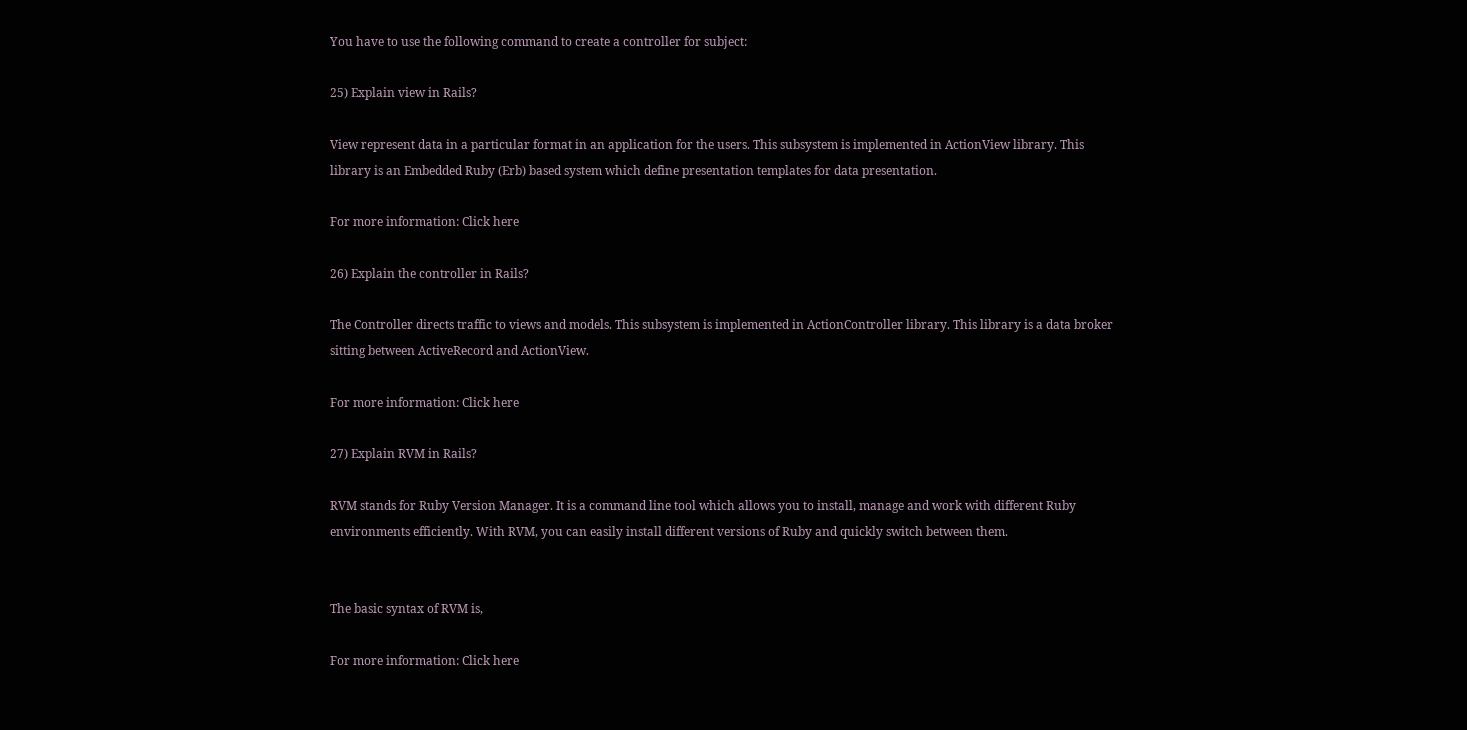You have to use the following command to create a controller for subject:

25) Explain view in Rails?

View represent data in a particular format in an application for the users. This subsystem is implemented in ActionView library. This library is an Embedded Ruby (Erb) based system which define presentation templates for data presentation.

For more information: Click here

26) Explain the controller in Rails?

The Controller directs traffic to views and models. This subsystem is implemented in ActionController library. This library is a data broker sitting between ActiveRecord and ActionView.

For more information: Click here

27) Explain RVM in Rails?

RVM stands for Ruby Version Manager. It is a command line tool which allows you to install, manage and work with different Ruby environments efficiently. With RVM, you can easily install different versions of Ruby and quickly switch between them.


The basic syntax of RVM is,

For more information: Click here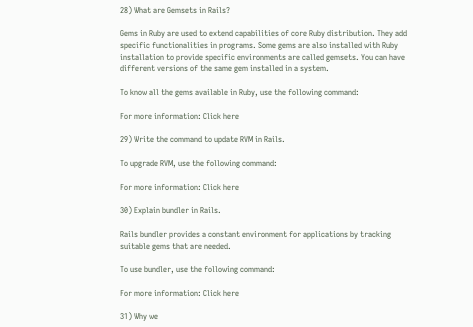28) What are Gemsets in Rails?

Gems in Ruby are used to extend capabilities of core Ruby distribution. They add specific functionalities in programs. Some gems are also installed with Ruby installation to provide specific environments are called gemsets. You can have different versions of the same gem installed in a system.

To know all the gems available in Ruby, use the following command:

For more information: Click here

29) Write the command to update RVM in Rails.

To upgrade RVM, use the following command:

For more information: Click here

30) Explain bundler in Rails.

Rails bundler provides a constant environment for applications by tracking suitable gems that are needed.

To use bundler, use the following command:

For more information: Click here

31) Why we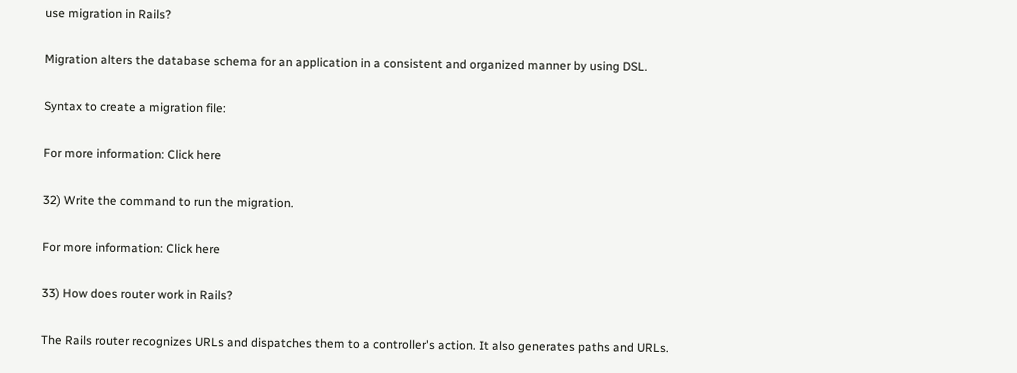use migration in Rails?

Migration alters the database schema for an application in a consistent and organized manner by using DSL.

Syntax to create a migration file:

For more information: Click here

32) Write the command to run the migration.

For more information: Click here

33) How does router work in Rails?

The Rails router recognizes URLs and dispatches them to a controller's action. It also generates paths and URLs.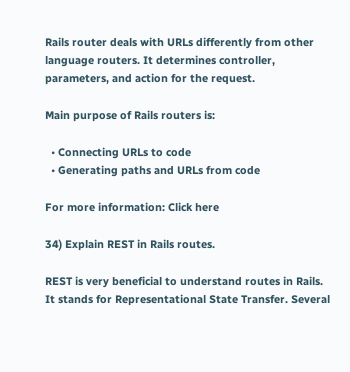Rails router deals with URLs differently from other language routers. It determines controller, parameters, and action for the request.

Main purpose of Rails routers is:

  • Connecting URLs to code
  • Generating paths and URLs from code

For more information: Click here

34) Explain REST in Rails routes.

REST is very beneficial to understand routes in Rails. It stands for Representational State Transfer. Several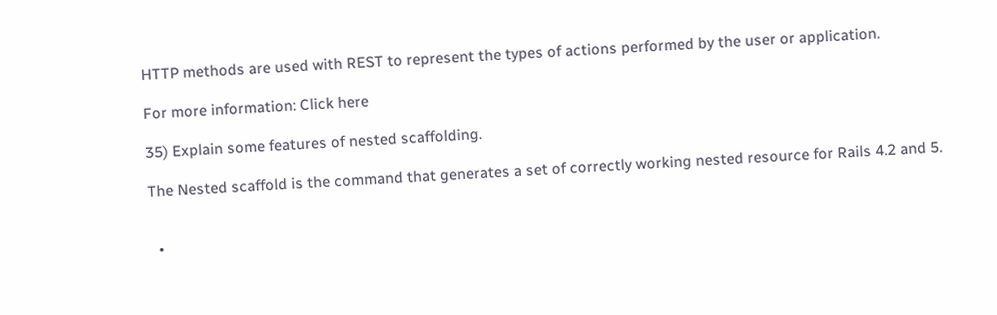HTTP methods are used with REST to represent the types of actions performed by the user or application.

For more information: Click here

35) Explain some features of nested scaffolding.

The Nested scaffold is the command that generates a set of correctly working nested resource for Rails 4.2 and 5.


  •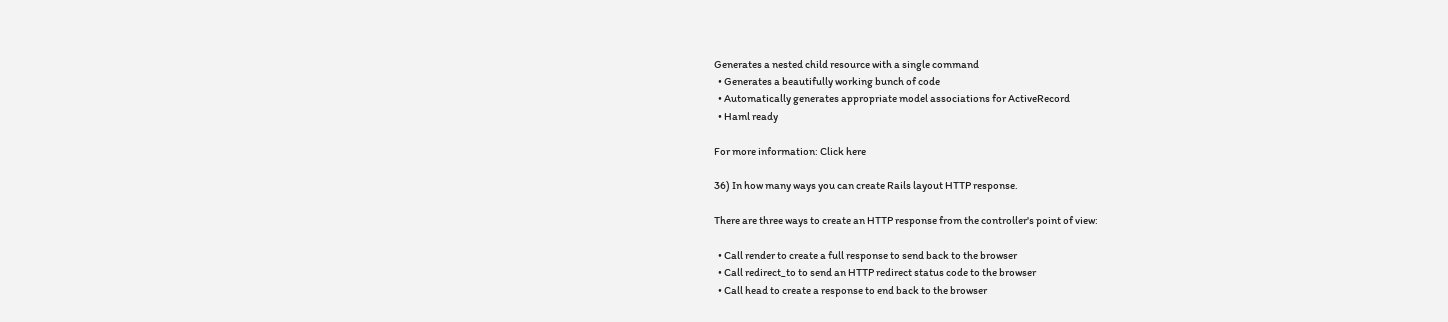Generates a nested child resource with a single command
  • Generates a beautifully working bunch of code
  • Automatically generates appropriate model associations for ActiveRecord
  • Haml ready

For more information: Click here

36) In how many ways you can create Rails layout HTTP response.

There are three ways to create an HTTP response from the controller's point of view:

  • Call render to create a full response to send back to the browser
  • Call redirect_to to send an HTTP redirect status code to the browser
  • Call head to create a response to end back to the browser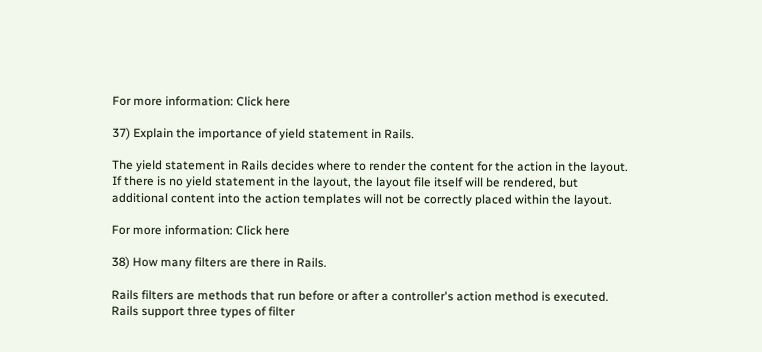For more information: Click here

37) Explain the importance of yield statement in Rails.

The yield statement in Rails decides where to render the content for the action in the layout. If there is no yield statement in the layout, the layout file itself will be rendered, but additional content into the action templates will not be correctly placed within the layout.

For more information: Click here

38) How many filters are there in Rails.

Rails filters are methods that run before or after a controller's action method is executed. Rails support three types of filter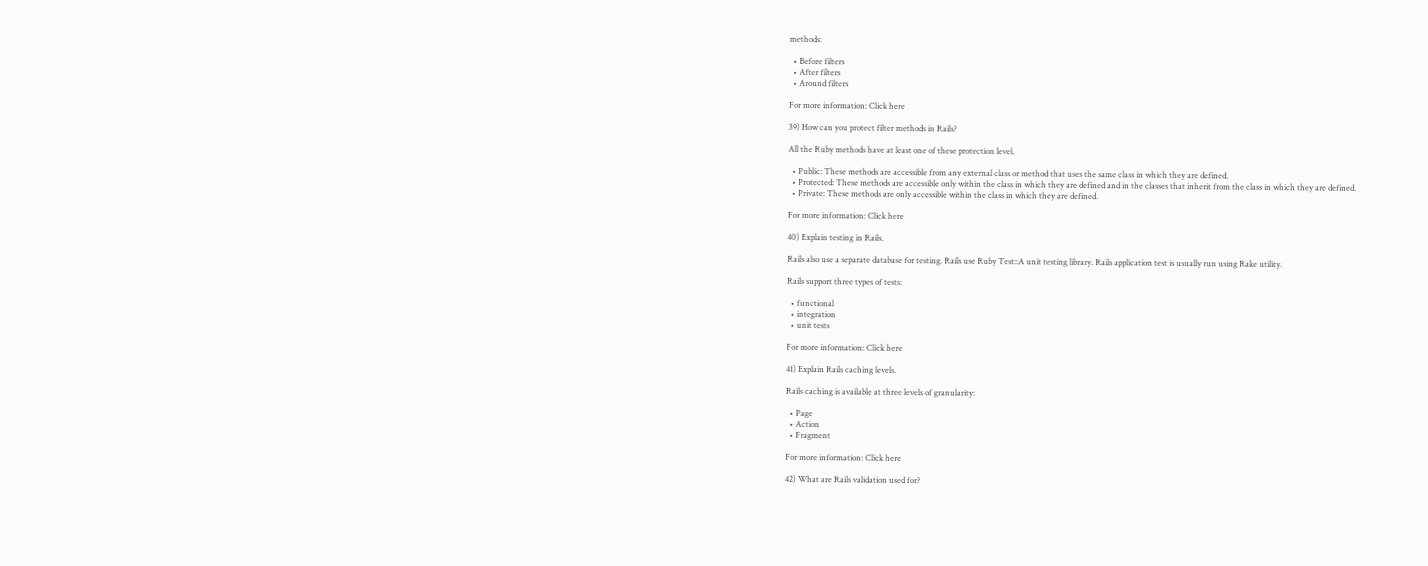methods:

  • Before filters
  • After filters
  • Around filters

For more information: Click here

39) How can you protect filter methods in Rails?

All the Ruby methods have at least one of these protection level.

  • Public: These methods are accessible from any external class or method that uses the same class in which they are defined.
  • Protected: These methods are accessible only within the class in which they are defined and in the classes that inherit from the class in which they are defined.
  • Private: These methods are only accessible within the class in which they are defined.

For more information: Click here

40) Explain testing in Rails.

Rails also use a separate database for testing. Rails use Ruby Test::A unit testing library. Rails application test is usually run using Rake utility.

Rails support three types of tests:

  • functional
  • integration
  • unit tests

For more information: Click here

41) Explain Rails caching levels.

Rails caching is available at three levels of granularity:

  • Page
  • Action
  • Fragment

For more information: Click here

42) What are Rails validation used for?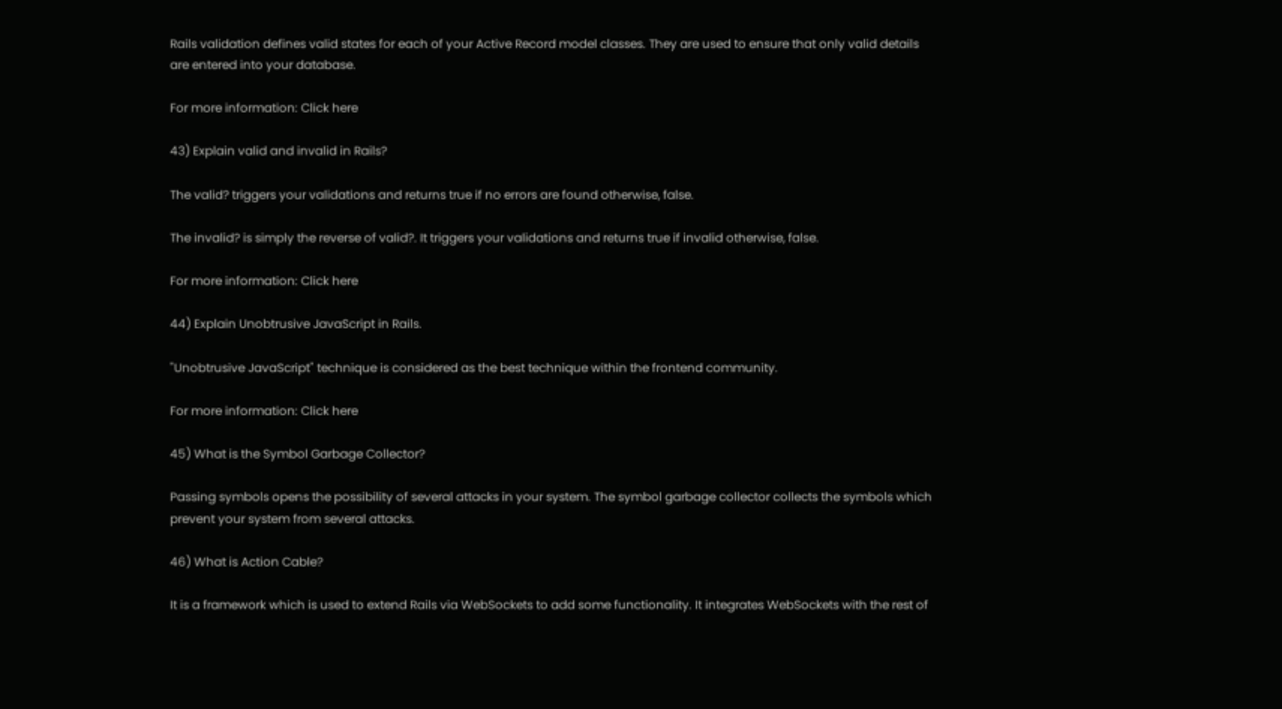Rails validation defines valid states for each of your Active Record model classes. They are used to ensure that only valid details are entered into your database.

For more information: Click here

43) Explain valid and invalid in Rails?

The valid? triggers your validations and returns true if no errors are found otherwise, false.

The invalid? is simply the reverse of valid?. It triggers your validations and returns true if invalid otherwise, false.

For more information: Click here

44) Explain Unobtrusive JavaScript in Rails.

"Unobtrusive JavaScript" technique is considered as the best technique within the frontend community.

For more information: Click here

45) What is the Symbol Garbage Collector?

Passing symbols opens the possibility of several attacks in your system. The symbol garbage collector collects the symbols which prevent your system from several attacks.

46) What is Action Cable?

It is a framework which is used to extend Rails via WebSockets to add some functionality. It integrates WebSockets with the rest of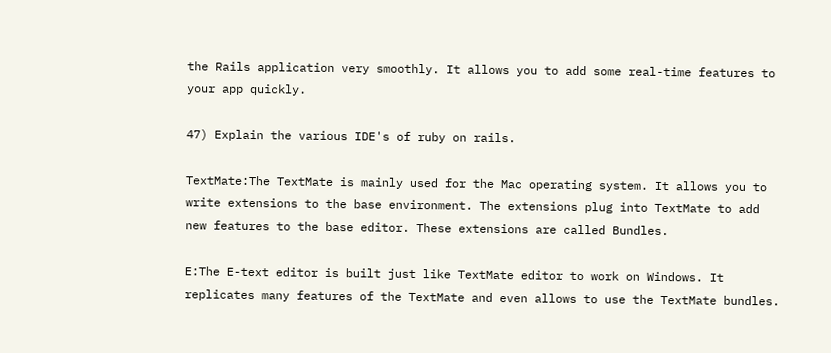the Rails application very smoothly. It allows you to add some real-time features to your app quickly.

47) Explain the various IDE's of ruby on rails.

TextMate:The TextMate is mainly used for the Mac operating system. It allows you to write extensions to the base environment. The extensions plug into TextMate to add new features to the base editor. These extensions are called Bundles.

E:The E-text editor is built just like TextMate editor to work on Windows. It replicates many features of the TextMate and even allows to use the TextMate bundles.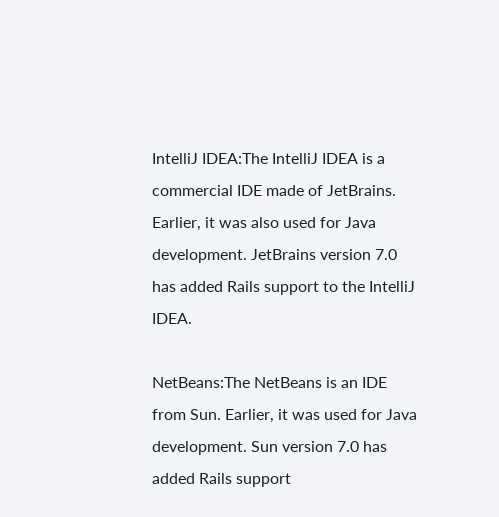IntelliJ IDEA:The IntelliJ IDEA is a commercial IDE made of JetBrains. Earlier, it was also used for Java development. JetBrains version 7.0 has added Rails support to the IntelliJ IDEA.

NetBeans:The NetBeans is an IDE from Sun. Earlier, it was used for Java development. Sun version 7.0 has added Rails support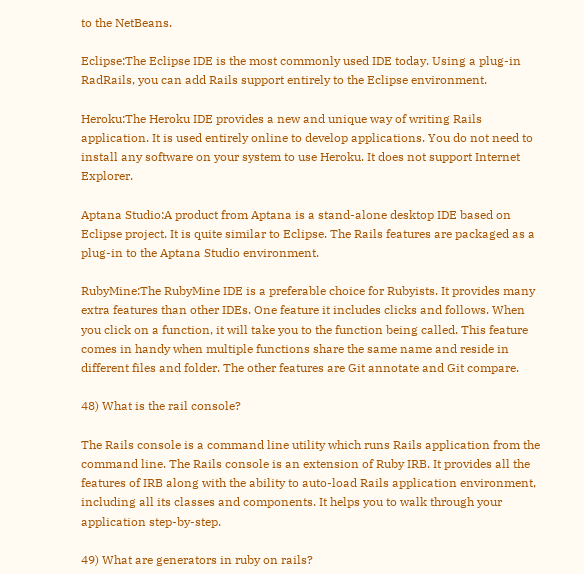to the NetBeans.

Eclipse:The Eclipse IDE is the most commonly used IDE today. Using a plug-in RadRails, you can add Rails support entirely to the Eclipse environment.

Heroku:The Heroku IDE provides a new and unique way of writing Rails application. It is used entirely online to develop applications. You do not need to install any software on your system to use Heroku. It does not support Internet Explorer.

Aptana Studio:A product from Aptana is a stand-alone desktop IDE based on Eclipse project. It is quite similar to Eclipse. The Rails features are packaged as a plug-in to the Aptana Studio environment.

RubyMine:The RubyMine IDE is a preferable choice for Rubyists. It provides many extra features than other IDEs. One feature it includes clicks and follows. When you click on a function, it will take you to the function being called. This feature comes in handy when multiple functions share the same name and reside in different files and folder. The other features are Git annotate and Git compare.

48) What is the rail console?

The Rails console is a command line utility which runs Rails application from the command line. The Rails console is an extension of Ruby IRB. It provides all the features of IRB along with the ability to auto-load Rails application environment, including all its classes and components. It helps you to walk through your application step-by-step.

49) What are generators in ruby on rails?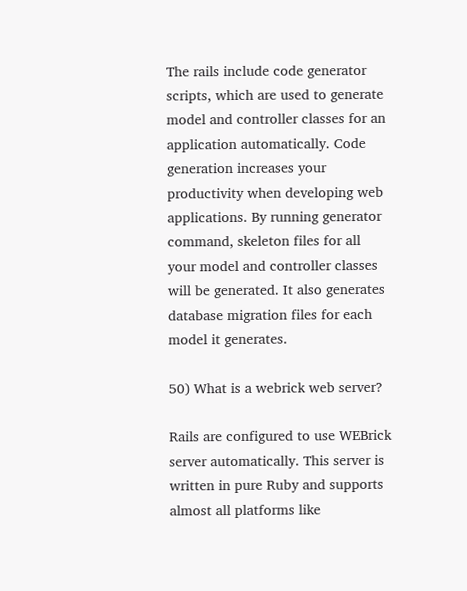The rails include code generator scripts, which are used to generate model and controller classes for an application automatically. Code generation increases your productivity when developing web applications. By running generator command, skeleton files for all your model and controller classes will be generated. It also generates database migration files for each model it generates.

50) What is a webrick web server?

Rails are configured to use WEBrick server automatically. This server is written in pure Ruby and supports almost all platforms like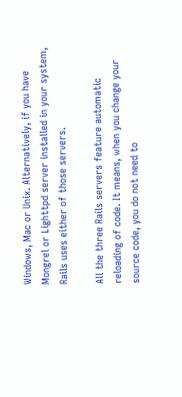Windows, Mac or Unix. Alternatively, if you have Mongrel or Lighttpd server installed in your system, Rails uses either of those servers.

All the three Rails servers feature automatic reloading of code. It means, when you change your source code, you do not need to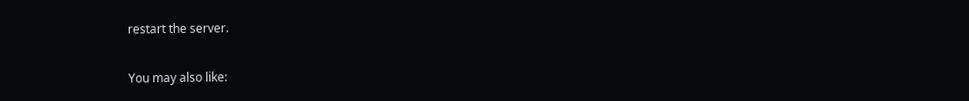restart the server.

You may also like: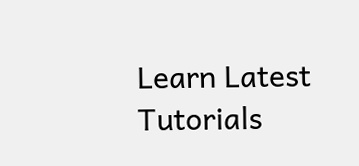Learn Latest Tutorials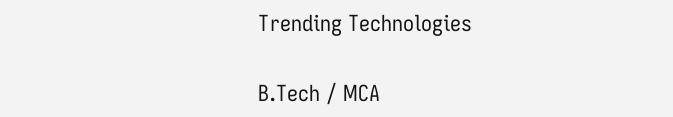Trending Technologies

B.Tech / MCA